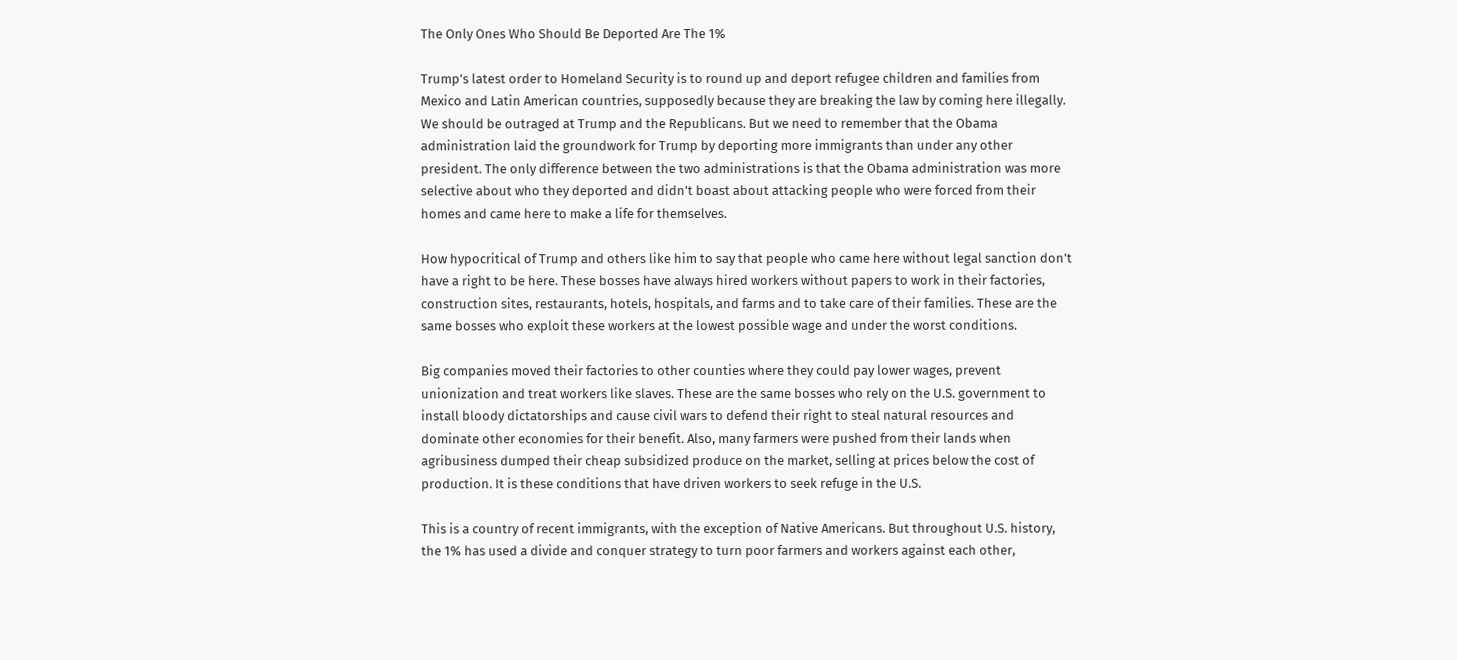The Only Ones Who Should Be Deported Are The 1%

Trump’s latest order to Homeland Security is to round up and deport refugee children and families from Mexico and Latin American countries, supposedly because they are breaking the law by coming here illegally. We should be outraged at Trump and the Republicans. But we need to remember that the Obama administration laid the groundwork for Trump by deporting more immigrants than under any other president. The only difference between the two administrations is that the Obama administration was more selective about who they deported and didn’t boast about attacking people who were forced from their homes and came here to make a life for themselves.

How hypocritical of Trump and others like him to say that people who came here without legal sanction don’t have a right to be here. These bosses have always hired workers without papers to work in their factories, construction sites, restaurants, hotels, hospitals, and farms and to take care of their families. These are the same bosses who exploit these workers at the lowest possible wage and under the worst conditions.

Big companies moved their factories to other counties where they could pay lower wages, prevent unionization and treat workers like slaves. These are the same bosses who rely on the U.S. government to install bloody dictatorships and cause civil wars to defend their right to steal natural resources and dominate other economies for their benefit. Also, many farmers were pushed from their lands when agribusiness dumped their cheap subsidized produce on the market, selling at prices below the cost of production. It is these conditions that have driven workers to seek refuge in the U.S.

This is a country of recent immigrants, with the exception of Native Americans. But throughout U.S. history, the 1% has used a divide and conquer strategy to turn poor farmers and workers against each other,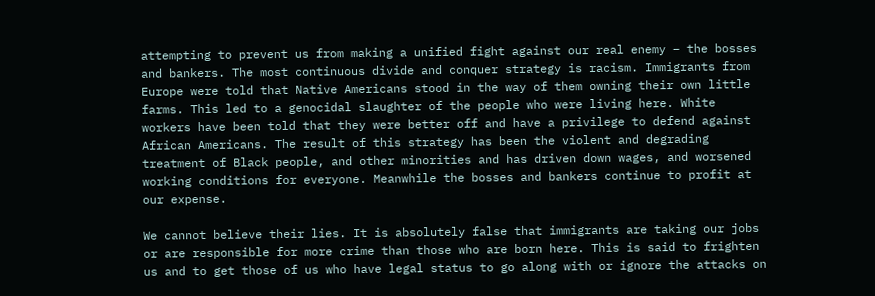attempting to prevent us from making a unified fight against our real enemy – the bosses and bankers. The most continuous divide and conquer strategy is racism. Immigrants from Europe were told that Native Americans stood in the way of them owning their own little farms. This led to a genocidal slaughter of the people who were living here. White workers have been told that they were better off and have a privilege to defend against African Americans. The result of this strategy has been the violent and degrading treatment of Black people, and other minorities and has driven down wages, and worsened working conditions for everyone. Meanwhile the bosses and bankers continue to profit at our expense.

We cannot believe their lies. It is absolutely false that immigrants are taking our jobs or are responsible for more crime than those who are born here. This is said to frighten us and to get those of us who have legal status to go along with or ignore the attacks on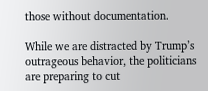those without documentation.

While we are distracted by Trump’s outrageous behavior, the politicians are preparing to cut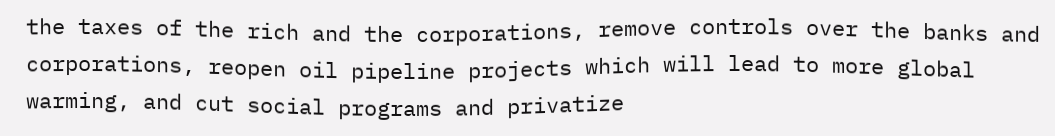the taxes of the rich and the corporations, remove controls over the banks and corporations, reopen oil pipeline projects which will lead to more global warming, and cut social programs and privatize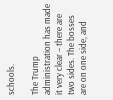schools.

The Trump administration has made it very clear – there are two sides. The bosses are on one side, and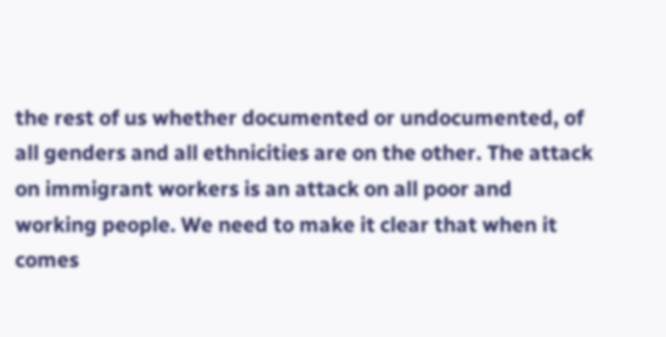the rest of us whether documented or undocumented, of all genders and all ethnicities are on the other. The attack on immigrant workers is an attack on all poor and working people. We need to make it clear that when it comes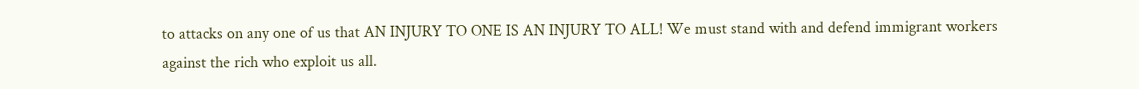to attacks on any one of us that AN INJURY TO ONE IS AN INJURY TO ALL! We must stand with and defend immigrant workers against the rich who exploit us all.